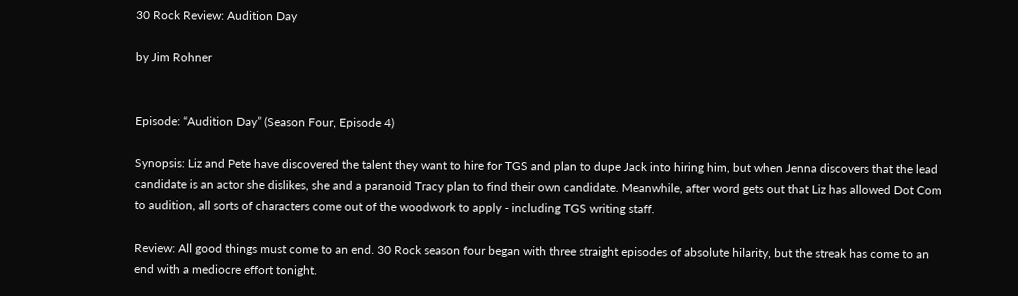30 Rock Review: Audition Day

by Jim Rohner


Episode: “Audition Day” (Season Four, Episode 4)

Synopsis: Liz and Pete have discovered the talent they want to hire for TGS and plan to dupe Jack into hiring him, but when Jenna discovers that the lead candidate is an actor she dislikes, she and a paranoid Tracy plan to find their own candidate. Meanwhile, after word gets out that Liz has allowed Dot Com to audition, all sorts of characters come out of the woodwork to apply ‐ including TGS writing staff.

Review: All good things must come to an end. 30 Rock season four began with three straight episodes of absolute hilarity, but the streak has come to an end with a mediocre effort tonight.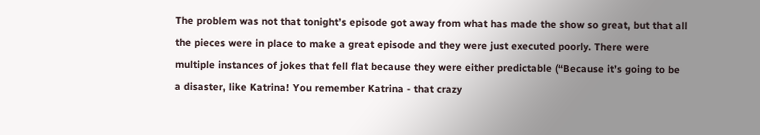The problem was not that tonight’s episode got away from what has made the show so great, but that all the pieces were in place to make a great episode and they were just executed poorly. There were multiple instances of jokes that fell flat because they were either predictable (“Because it’s going to be a disaster, like Katrina! You remember Katrina ‐ that crazy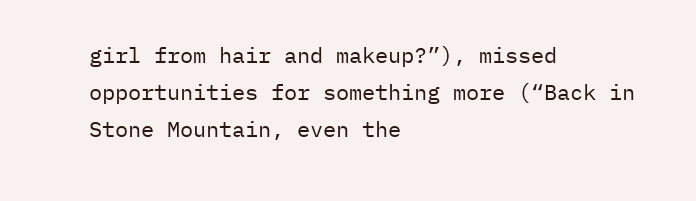girl from hair and makeup?”), missed opportunities for something more (“Back in Stone Mountain, even the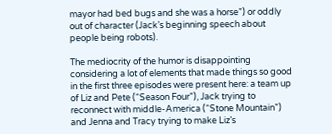mayor had bed bugs and she was a horse”) or oddly out of character (Jack’s beginning speech about people being robots).

The mediocrity of the humor is disappointing considering a lot of elements that made things so good in the first three episodes were present here: a team up of Liz and Pete (“Season Four”), Jack trying to reconnect with middle-America (“Stone Mountain”) and Jenna and Tracy trying to make Liz’s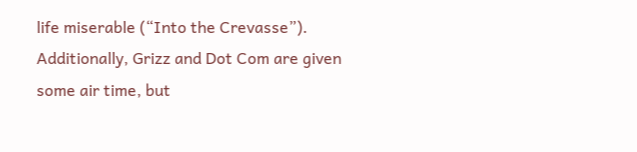life miserable (“Into the Crevasse”). Additionally, Grizz and Dot Com are given some air time, but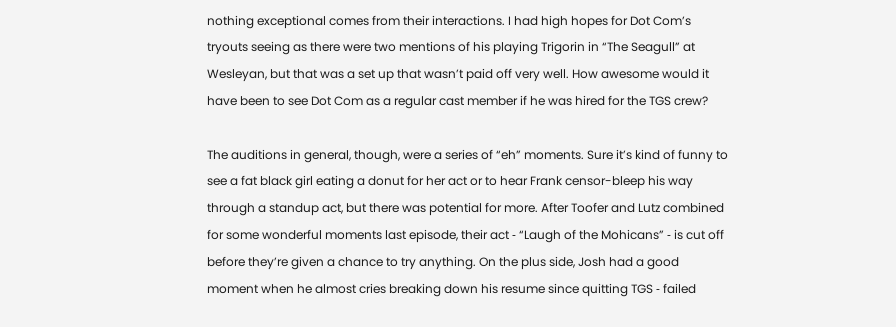nothing exceptional comes from their interactions. I had high hopes for Dot Com’s tryouts seeing as there were two mentions of his playing Trigorin in “The Seagull” at Wesleyan, but that was a set up that wasn’t paid off very well. How awesome would it have been to see Dot Com as a regular cast member if he was hired for the TGS crew?

The auditions in general, though, were a series of “eh” moments. Sure it’s kind of funny to see a fat black girl eating a donut for her act or to hear Frank censor-bleep his way through a standup act, but there was potential for more. After Toofer and Lutz combined for some wonderful moments last episode, their act ‐ “Laugh of the Mohicans” ‐ is cut off before they’re given a chance to try anything. On the plus side, Josh had a good moment when he almost cries breaking down his resume since quitting TGS ‐ failed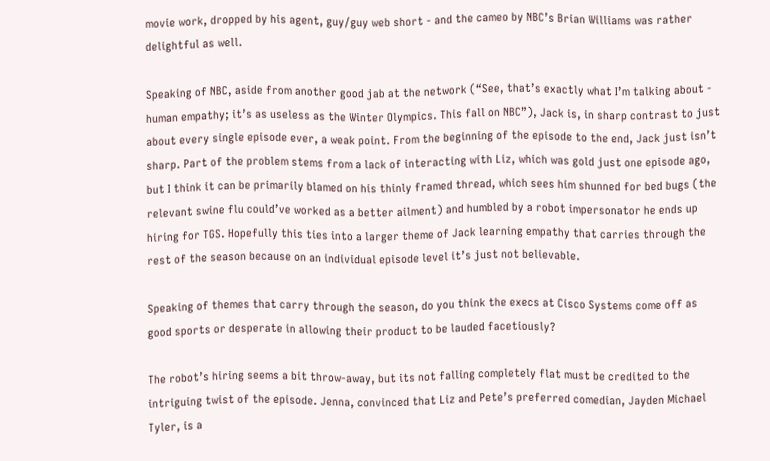movie work, dropped by his agent, guy/guy web short ‐ and the cameo by NBC’s Brian Williams was rather delightful as well.

Speaking of NBC, aside from another good jab at the network (“See, that’s exactly what I’m talking about ‐ human empathy; it’s as useless as the Winter Olympics. This fall on NBC”), Jack is, in sharp contrast to just about every single episode ever, a weak point. From the beginning of the episode to the end, Jack just isn’t sharp. Part of the problem stems from a lack of interacting with Liz, which was gold just one episode ago, but I think it can be primarily blamed on his thinly framed thread, which sees him shunned for bed bugs (the relevant swine flu could’ve worked as a better ailment) and humbled by a robot impersonator he ends up hiring for TGS. Hopefully this ties into a larger theme of Jack learning empathy that carries through the rest of the season because on an individual episode level it’s just not believable.

Speaking of themes that carry through the season, do you think the execs at Cisco Systems come off as good sports or desperate in allowing their product to be lauded facetiously?

The robot’s hiring seems a bit throw-away, but its not falling completely flat must be credited to the intriguing twist of the episode. Jenna, convinced that Liz and Pete’s preferred comedian, Jayden Michael Tyler, is a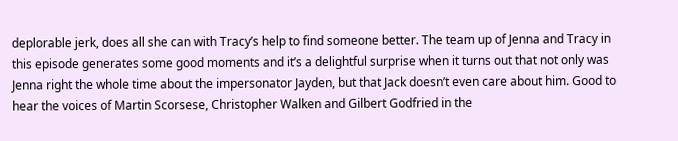deplorable jerk, does all she can with Tracy’s help to find someone better. The team up of Jenna and Tracy in this episode generates some good moments and it’s a delightful surprise when it turns out that not only was Jenna right the whole time about the impersonator Jayden, but that Jack doesn’t even care about him. Good to hear the voices of Martin Scorsese, Christopher Walken and Gilbert Godfried in the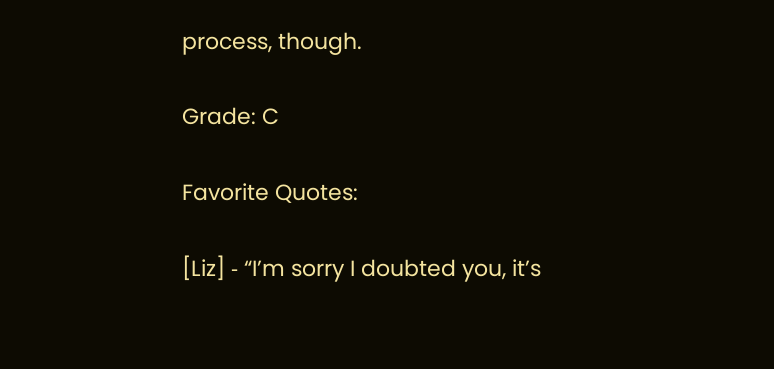process, though.

Grade: C

Favorite Quotes:

[Liz] ‐ “I’m sorry I doubted you, it’s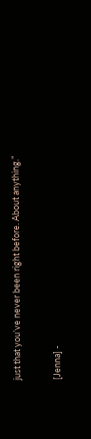just that you’ve never been right before. About anything.”

[Jenna] ‐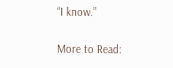“I know.”

More to Read: